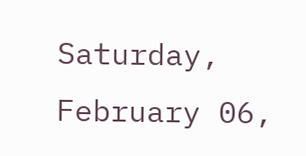Saturday, February 06,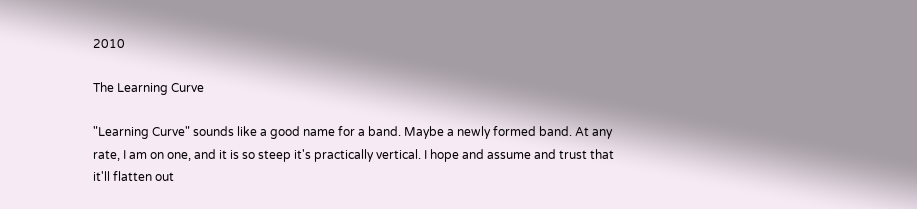2010

The Learning Curve

"Learning Curve" sounds like a good name for a band. Maybe a newly formed band. At any rate, I am on one, and it is so steep it's practically vertical. I hope and assume and trust that it'll flatten out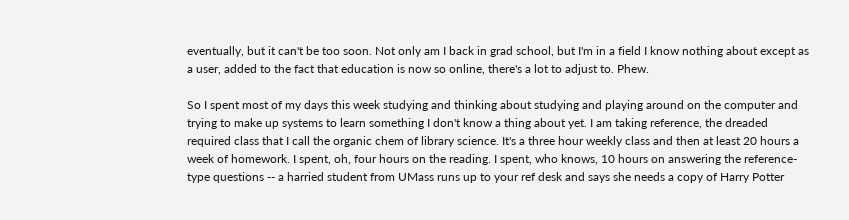eventually, but it can't be too soon. Not only am I back in grad school, but I'm in a field I know nothing about except as a user, added to the fact that education is now so online, there's a lot to adjust to. Phew.

So I spent most of my days this week studying and thinking about studying and playing around on the computer and trying to make up systems to learn something I don't know a thing about yet. I am taking reference, the dreaded required class that I call the organic chem of library science. It's a three hour weekly class and then at least 20 hours a week of homework. I spent, oh, four hours on the reading. I spent, who knows, 10 hours on answering the reference-type questions -- a harried student from UMass runs up to your ref desk and says she needs a copy of Harry Potter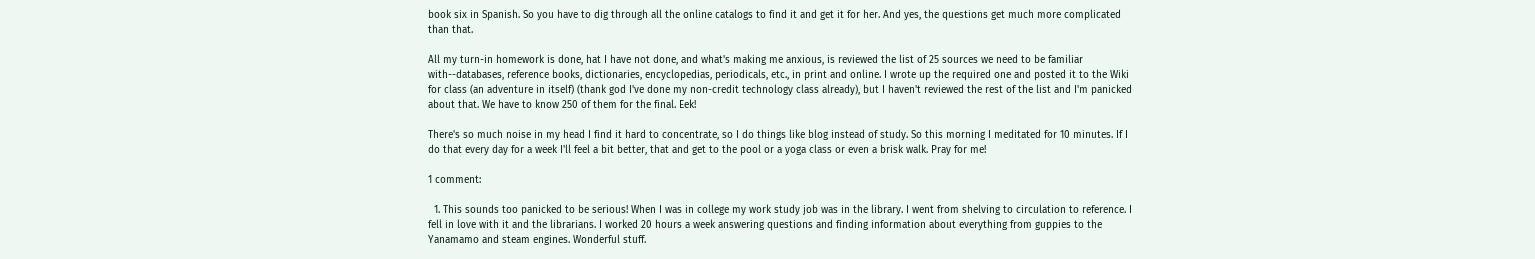book six in Spanish. So you have to dig through all the online catalogs to find it and get it for her. And yes, the questions get much more complicated than that.

All my turn-in homework is done, hat I have not done, and what's making me anxious, is reviewed the list of 25 sources we need to be familiar with--databases, reference books, dictionaries, encyclopedias, periodicals, etc., in print and online. I wrote up the required one and posted it to the Wiki for class (an adventure in itself) (thank god I've done my non-credit technology class already), but I haven't reviewed the rest of the list and I'm panicked about that. We have to know 250 of them for the final. Eek!

There's so much noise in my head I find it hard to concentrate, so I do things like blog instead of study. So this morning I meditated for 10 minutes. If I do that every day for a week I'll feel a bit better, that and get to the pool or a yoga class or even a brisk walk. Pray for me!

1 comment:

  1. This sounds too panicked to be serious! When I was in college my work study job was in the library. I went from shelving to circulation to reference. I fell in love with it and the librarians. I worked 20 hours a week answering questions and finding information about everything from guppies to the Yanamamo and steam engines. Wonderful stuff.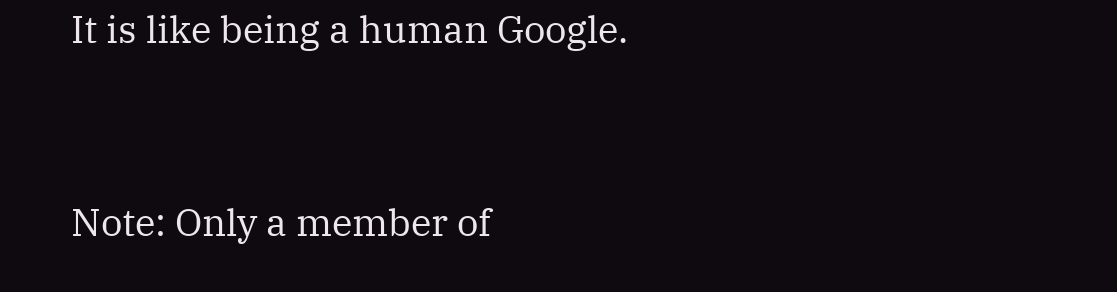It is like being a human Google.


Note: Only a member of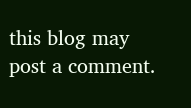this blog may post a comment.